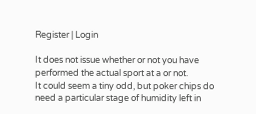Register | Login

It does not issue whether or not you have performed the actual sport at a or not.
It could seem a tiny odd, but poker chips do need a particular stage of humidity left in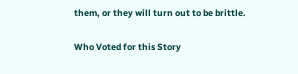them, or they will turn out to be brittle.

Who Voted for this Story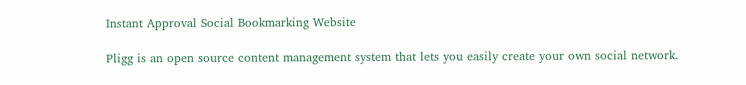Instant Approval Social Bookmarking Website

Pligg is an open source content management system that lets you easily create your own social network.